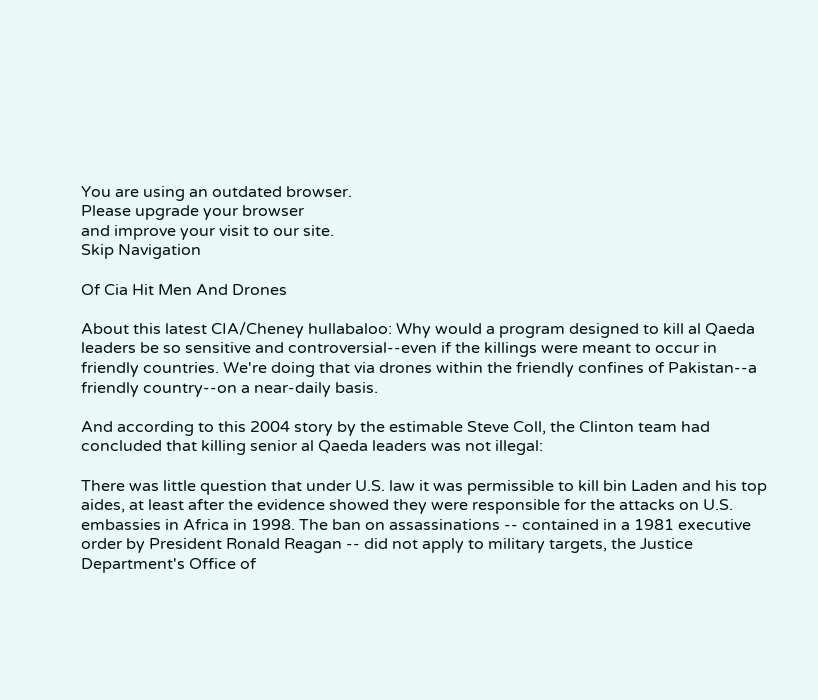You are using an outdated browser.
Please upgrade your browser
and improve your visit to our site.
Skip Navigation

Of Cia Hit Men And Drones

About this latest CIA/Cheney hullabaloo: Why would a program designed to kill al Qaeda leaders be so sensitive and controversial--even if the killings were meant to occur in friendly countries. We're doing that via drones within the friendly confines of Pakistan--a friendly country--on a near-daily basis.

And according to this 2004 story by the estimable Steve Coll, the Clinton team had concluded that killing senior al Qaeda leaders was not illegal:

There was little question that under U.S. law it was permissible to kill bin Laden and his top aides, at least after the evidence showed they were responsible for the attacks on U.S. embassies in Africa in 1998. The ban on assassinations -- contained in a 1981 executive order by President Ronald Reagan -- did not apply to military targets, the Justice Department's Office of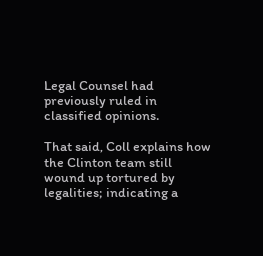Legal Counsel had previously ruled in classified opinions.

That said, Coll explains how the Clinton team still wound up tortured by legalities; indicating a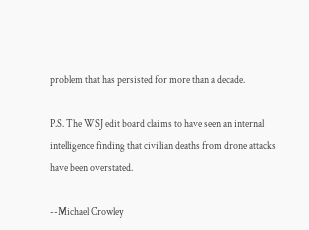problem that has persisted for more than a decade.

P.S. The WSJ edit board claims to have seen an internal intelligence finding that civilian deaths from drone attacks have been overstated.

--Michael Crowley